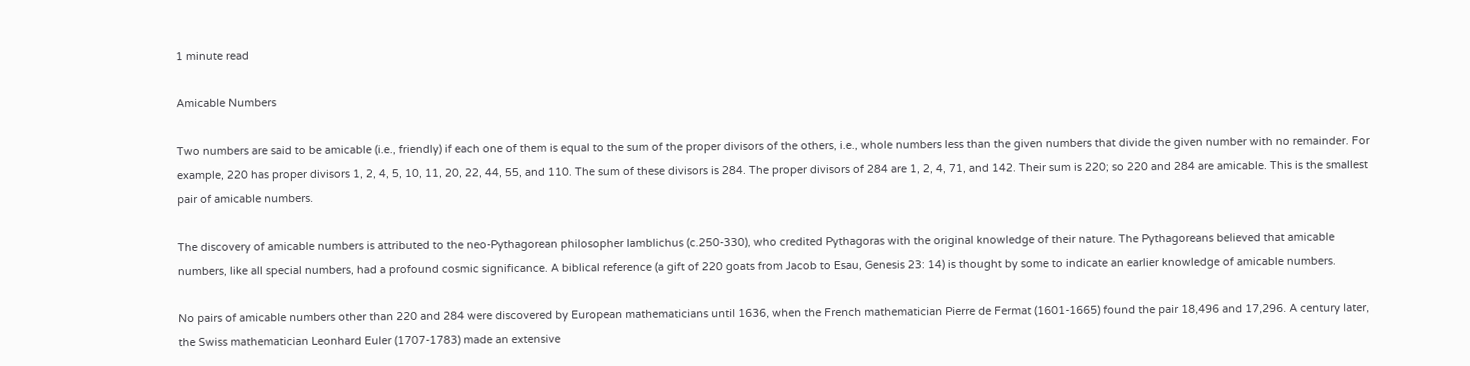1 minute read

Amicable Numbers

Two numbers are said to be amicable (i.e., friendly) if each one of them is equal to the sum of the proper divisors of the others, i.e., whole numbers less than the given numbers that divide the given number with no remainder. For example, 220 has proper divisors 1, 2, 4, 5, 10, 11, 20, 22, 44, 55, and 110. The sum of these divisors is 284. The proper divisors of 284 are 1, 2, 4, 71, and 142. Their sum is 220; so 220 and 284 are amicable. This is the smallest pair of amicable numbers.

The discovery of amicable numbers is attributed to the neo-Pythagorean philosopher Iamblichus (c.250-330), who credited Pythagoras with the original knowledge of their nature. The Pythagoreans believed that amicable numbers, like all special numbers, had a profound cosmic significance. A biblical reference (a gift of 220 goats from Jacob to Esau, Genesis 23: 14) is thought by some to indicate an earlier knowledge of amicable numbers.

No pairs of amicable numbers other than 220 and 284 were discovered by European mathematicians until 1636, when the French mathematician Pierre de Fermat (1601-1665) found the pair 18,496 and 17,296. A century later, the Swiss mathematician Leonhard Euler (1707-1783) made an extensive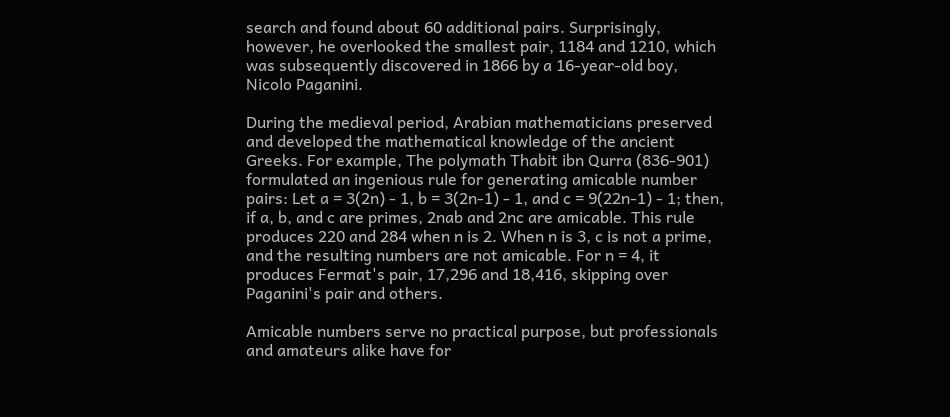search and found about 60 additional pairs. Surprisingly, however, he overlooked the smallest pair, 1184 and 1210, which was subsequently discovered in 1866 by a 16-year-old boy, Nicolo Paganini.

During the medieval period, Arabian mathematicians preserved and developed the mathematical knowledge of the ancient Greeks. For example, The polymath Thabit ibn Qurra (836-901) formulated an ingenious rule for generating amicable number pairs: Let a = 3(2n) - 1, b = 3(2n-1) - 1, and c = 9(22n-1) - 1; then, if a, b, and c are primes, 2nab and 2nc are amicable. This rule produces 220 and 284 when n is 2. When n is 3, c is not a prime, and the resulting numbers are not amicable. For n = 4, it produces Fermat's pair, 17,296 and 18,416, skipping over Paganini's pair and others.

Amicable numbers serve no practical purpose, but professionals and amateurs alike have for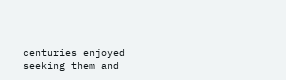centuries enjoyed seeking them and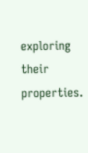exploring their properties.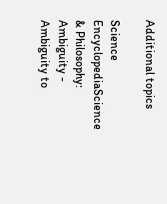Additional topics

Science EncyclopediaScience & Philosophy: Ambiguity - Ambiguity to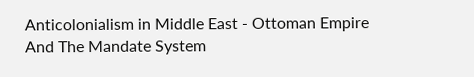Anticolonialism in Middle East - Ottoman Empire And The Mandate System